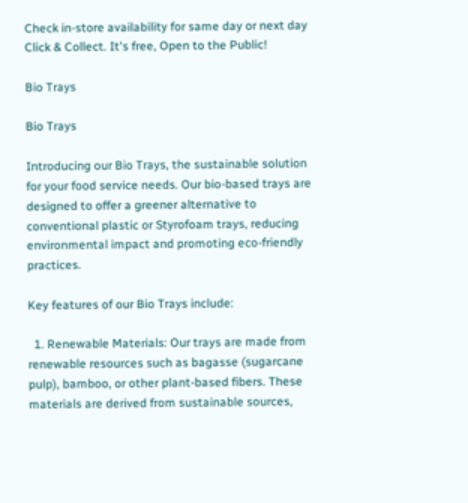Check in-store availability for same day or next day Click & Collect. It's free, Open to the Public!

Bio Trays

Bio Trays

Introducing our Bio Trays, the sustainable solution for your food service needs. Our bio-based trays are designed to offer a greener alternative to conventional plastic or Styrofoam trays, reducing environmental impact and promoting eco-friendly practices.

Key features of our Bio Trays include:

  1. Renewable Materials: Our trays are made from renewable resources such as bagasse (sugarcane pulp), bamboo, or other plant-based fibers. These materials are derived from sustainable sources,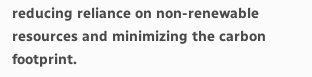reducing reliance on non-renewable resources and minimizing the carbon footprint.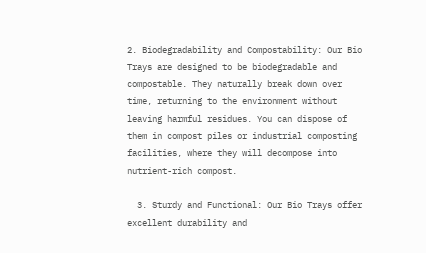2. Biodegradability and Compostability: Our Bio Trays are designed to be biodegradable and compostable. They naturally break down over time, returning to the environment without leaving harmful residues. You can dispose of them in compost piles or industrial composting facilities, where they will decompose into nutrient-rich compost.

  3. Sturdy and Functional: Our Bio Trays offer excellent durability and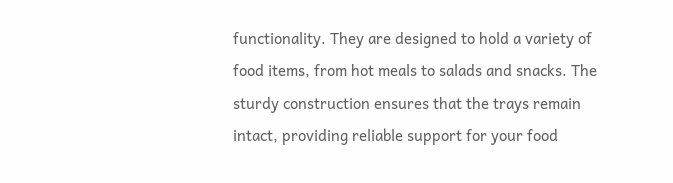functionality. They are designed to hold a variety of food items, from hot meals to salads and snacks. The sturdy construction ensures that the trays remain intact, providing reliable support for your food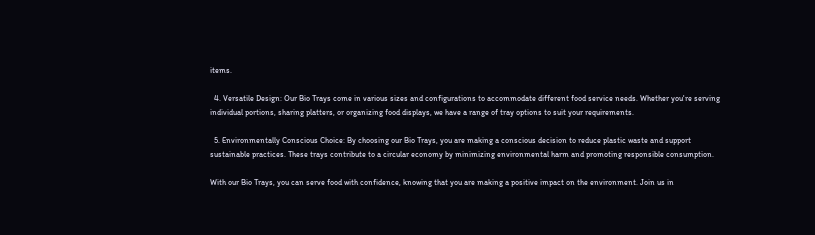items.

  4. Versatile Design: Our Bio Trays come in various sizes and configurations to accommodate different food service needs. Whether you're serving individual portions, sharing platters, or organizing food displays, we have a range of tray options to suit your requirements.

  5. Environmentally Conscious Choice: By choosing our Bio Trays, you are making a conscious decision to reduce plastic waste and support sustainable practices. These trays contribute to a circular economy by minimizing environmental harm and promoting responsible consumption.

With our Bio Trays, you can serve food with confidence, knowing that you are making a positive impact on the environment. Join us in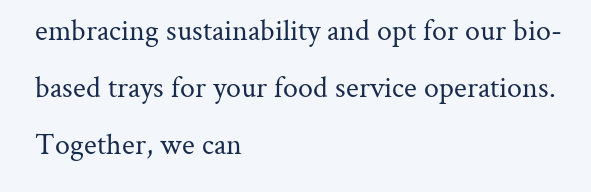embracing sustainability and opt for our bio-based trays for your food service operations. Together, we can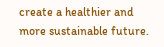create a healthier and more sustainable future.